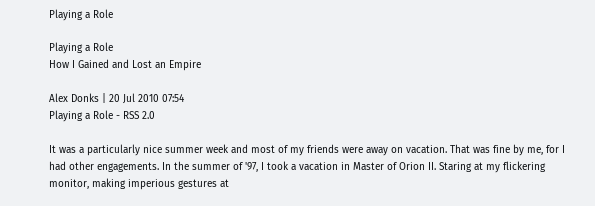Playing a Role

Playing a Role
How I Gained and Lost an Empire

Alex Donks | 20 Jul 2010 07:54
Playing a Role - RSS 2.0

It was a particularly nice summer week and most of my friends were away on vacation. That was fine by me, for I had other engagements. In the summer of '97, I took a vacation in Master of Orion II. Staring at my flickering monitor, making imperious gestures at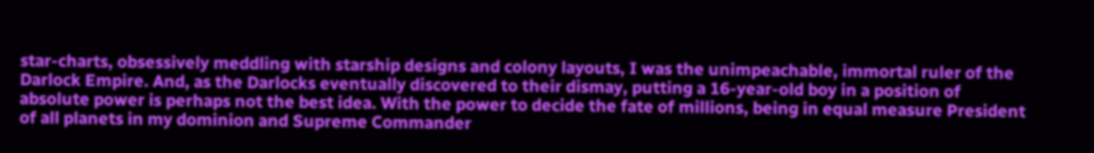star-charts, obsessively meddling with starship designs and colony layouts, I was the unimpeachable, immortal ruler of the Darlock Empire. And, as the Darlocks eventually discovered to their dismay, putting a 16-year-old boy in a position of absolute power is perhaps not the best idea. With the power to decide the fate of millions, being in equal measure President of all planets in my dominion and Supreme Commander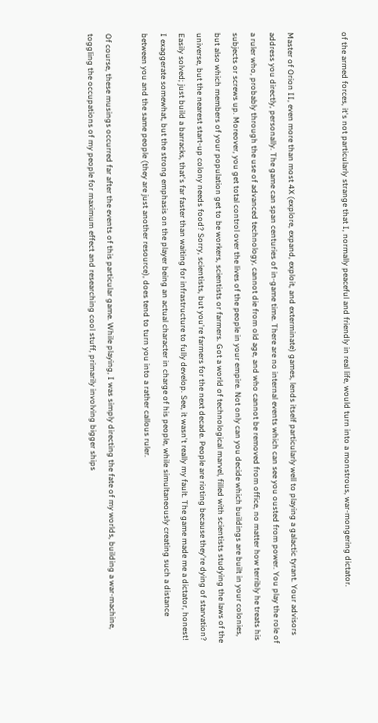of the armed forces, it's not particularly strange that I, normally peaceful and friendly in real life, would turn into a monstrous, war-mongering dictator.


Master of Orion II, even more than most 4X (explore, expand, exploit, and exterminate) games, lends itself particularly well to playing a galactic tyrant. Your advisors address you directly, personally. The game can span centuries of in-game time. There are no internal events which can see you ousted from power. You play the role of a ruler who, probably through the use of advanced technology, cannot die from old age, and who cannot be removed from office, no matter how terribly he treats his subjects or screws up. Moreover, you get total control over the lives of the people in your empire. Not only can you decide which buildings are built in your colonies, but also which members of your population get to be workers, scientists or farmers. Got a world of technological marvel, filled with scientists studying the laws of the universe, but the nearest start-up colony needs food? Sorry, scientists, but you're farmers for the next decade. People are rioting because they're dying of starvation? Easily solved; just build a barracks, that's far faster than waiting for infrastructure to fully develop. See, it wasn't really my fault. The game made me a dictator, honest! I exaggerate somewhat, but the strong emphasis on the player being an actual character in charge of his people, while simultaneously creating such a distance between you and the same people (they are just another resource), does tend to turn you into a rather callous ruler.

Of course, these musings occurred far after the events of this particular game. While playing, I was simply directing the fate of my worlds, building a war-machine, toggling the occupations of my people for maximum effect and researching cool stuff, primarily involving bigger ships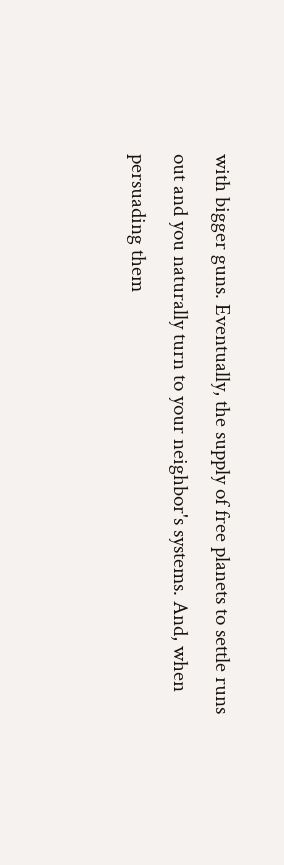with bigger guns. Eventually, the supply of free planets to settle runs out and you naturally turn to your neighbor's systems. And, when persuading them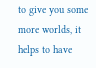to give you some more worlds, it helps to have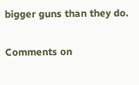bigger guns than they do.

Comments on